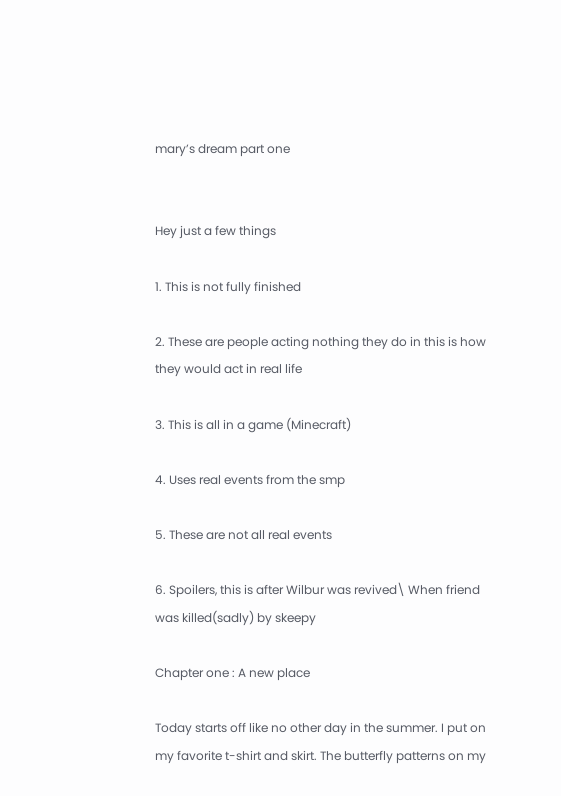mary’s dream part one


Hey just a few things

1. This is not fully finished

2. These are people acting nothing they do in this is how they would act in real life

3. This is all in a game (Minecraft)

4. Uses real events from the smp

5. These are not all real events

6. Spoilers, this is after Wilbur was revived\ When friend was killed(sadly) by skeepy

Chapter one : A new place

Today starts off like no other day in the summer. I put on my favorite t-shirt and skirt. The butterfly patterns on my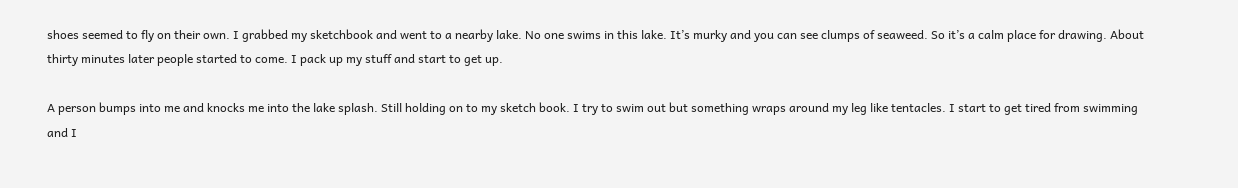shoes seemed to fly on their own. I grabbed my sketchbook and went to a nearby lake. No one swims in this lake. It’s murky and you can see clumps of seaweed. So it’s a calm place for drawing. About thirty minutes later people started to come. I pack up my stuff and start to get up.

A person bumps into me and knocks me into the lake splash. Still holding on to my sketch book. I try to swim out but something wraps around my leg like tentacles. I start to get tired from swimming and I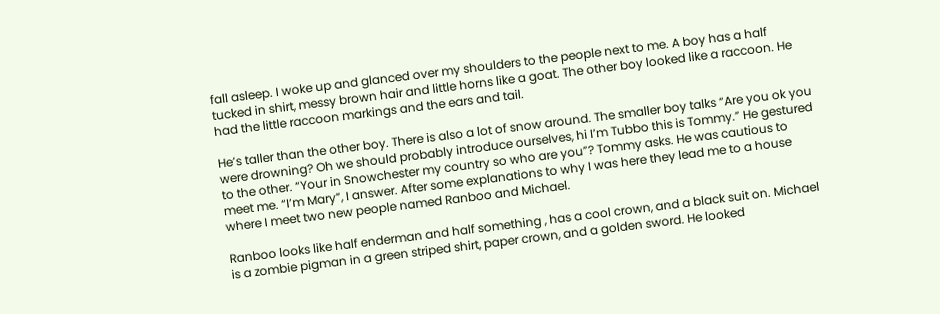fall asleep. I woke up and glanced over my shoulders to the people next to me. A boy has a half tucked in shirt, messy brown hair and little horns like a goat. The other boy looked like a raccoon. He had the little raccoon markings and the ears and tail.

He’s taller than the other boy. There is also a lot of snow around. The smaller boy talks “Are you ok you were drowning? Oh we should probably introduce ourselves, hi I’m Tubbo this is Tommy.” He gestured to the other. “Your in Snowchester my country so who are you”? Tommy asks. He was cautious to meet me. “I’m Mary”, I answer. After some explanations to why I was here they lead me to a house where I meet two new people named Ranboo and Michael.

Ranboo looks like half enderman and half something , has a cool crown, and a black suit on. Michael is a zombie pigman in a green striped shirt, paper crown, and a golden sword. He looked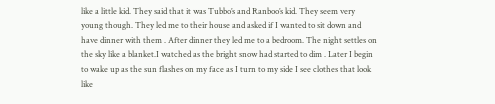like a little kid. They said that it was Tubbo’s and Ranboo’s kid. They seem very young though. They led me to their house and asked if I wanted to sit down and have dinner with them . After dinner they led me to a bedroom. The night settles on the sky like a blanket.I watched as the bright snow had started to dim . Later I begin to wake up as the sun flashes on my face as I turn to my side I see clothes that look like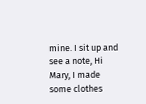mine. I sit up and see a note, Hi Mary, I made some clothes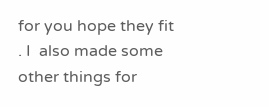for you hope they fit . I  also made some other things for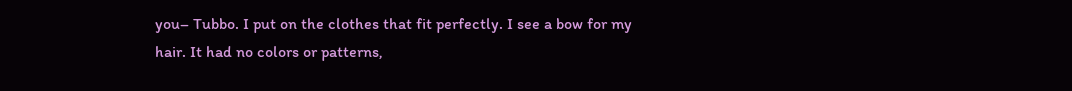you– Tubbo. I put on the clothes that fit perfectly. I see a bow for my hair. It had no colors or patterns,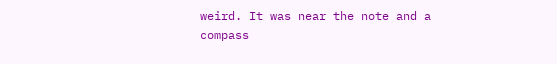weird. It was near the note and a compass